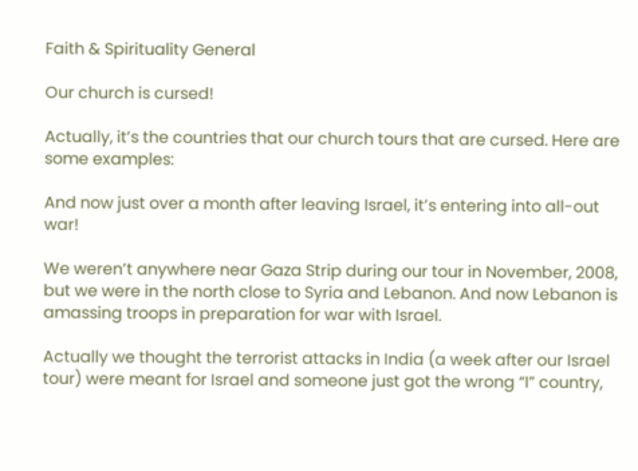Faith & Spirituality General

Our church is cursed!

Actually, it’s the countries that our church tours that are cursed. Here are some examples:

And now just over a month after leaving Israel, it’s entering into all-out war!

We weren’t anywhere near Gaza Strip during our tour in November, 2008, but we were in the north close to Syria and Lebanon. And now Lebanon is amassing troops in preparation for war with Israel.

Actually we thought the terrorist attacks in India (a week after our Israel tour) were meant for Israel and someone just got the wrong “I” country,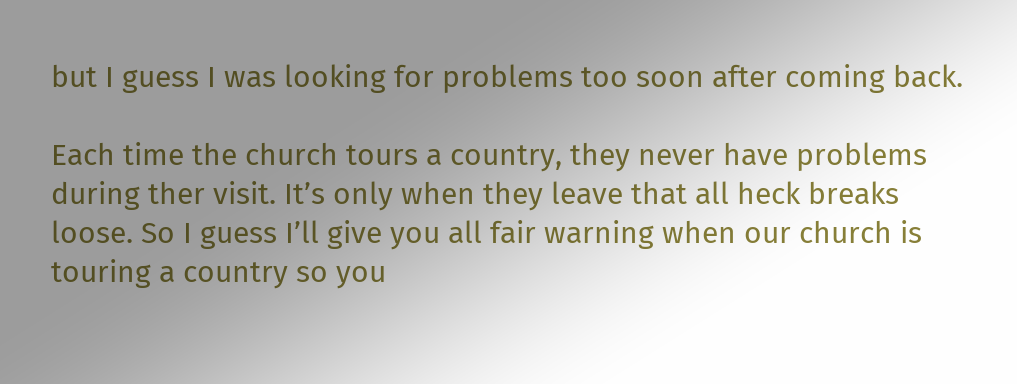but I guess I was looking for problems too soon after coming back.

Each time the church tours a country, they never have problems during ther visit. It’s only when they leave that all heck breaks loose. So I guess I’ll give you all fair warning when our church is touring a country so you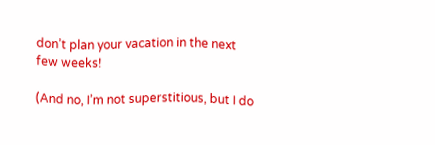don’t plan your vacation in the next few weeks!

(And no, I’m not superstitious, but I do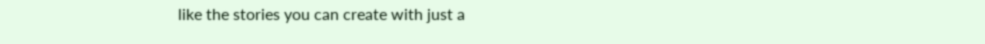like the stories you can create with just a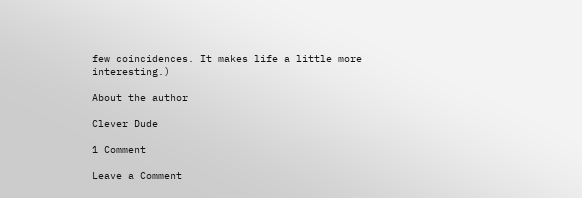few coincidences. It makes life a little more interesting.)

About the author

Clever Dude

1 Comment

Leave a Comment